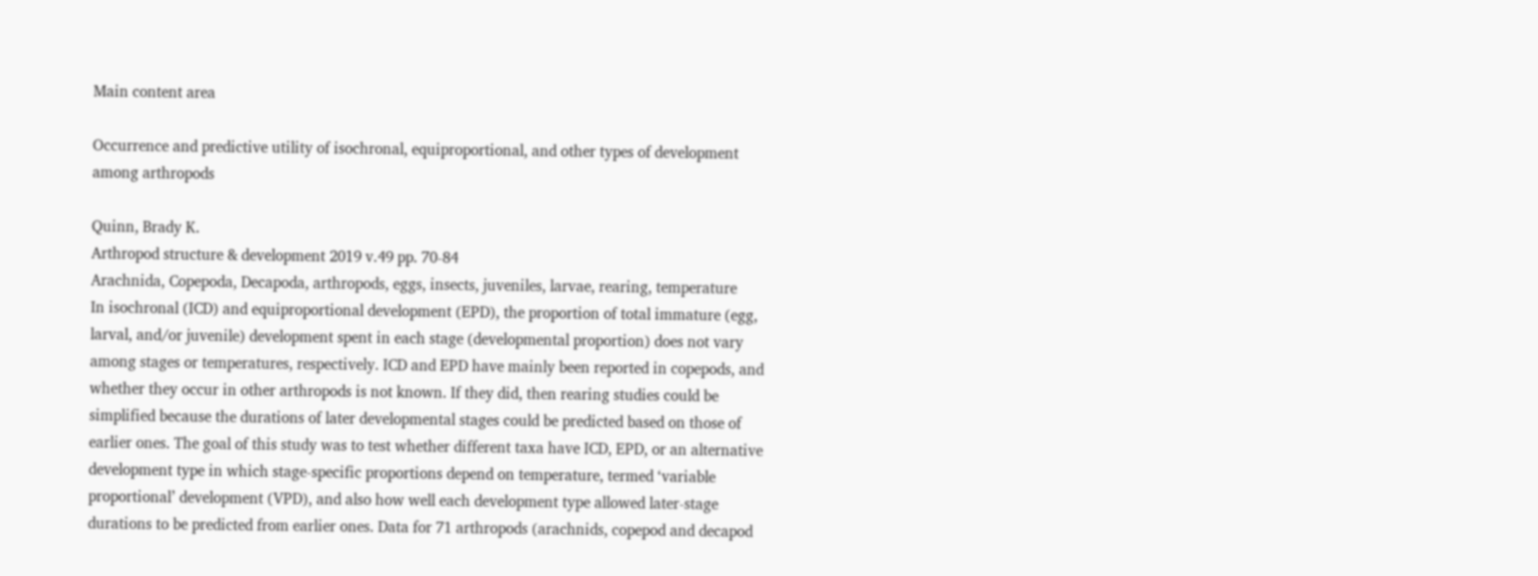Main content area

Occurrence and predictive utility of isochronal, equiproportional, and other types of development among arthropods

Quinn, Brady K.
Arthropod structure & development 2019 v.49 pp. 70-84
Arachnida, Copepoda, Decapoda, arthropods, eggs, insects, juveniles, larvae, rearing, temperature
In isochronal (ICD) and equiproportional development (EPD), the proportion of total immature (egg, larval, and/or juvenile) development spent in each stage (developmental proportion) does not vary among stages or temperatures, respectively. ICD and EPD have mainly been reported in copepods, and whether they occur in other arthropods is not known. If they did, then rearing studies could be simplified because the durations of later developmental stages could be predicted based on those of earlier ones. The goal of this study was to test whether different taxa have ICD, EPD, or an alternative development type in which stage-specific proportions depend on temperature, termed ‘variable proportional’ development (VPD), and also how well each development type allowed later-stage durations to be predicted from earlier ones. Data for 71 arthropods (arachnids, copepod and decapod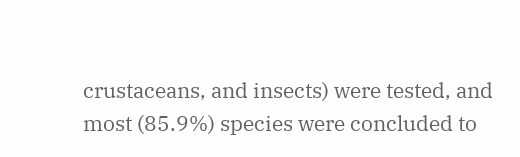crustaceans, and insects) were tested, and most (85.9%) species were concluded to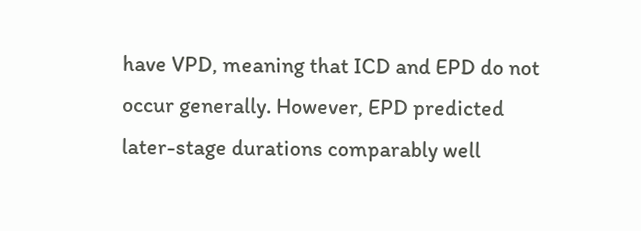have VPD, meaning that ICD and EPD do not occur generally. However, EPD predicted later-stage durations comparably well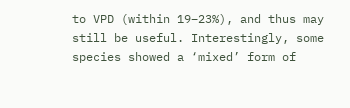to VPD (within 19–23%), and thus may still be useful. Interestingly, some species showed a ‘mixed’ form of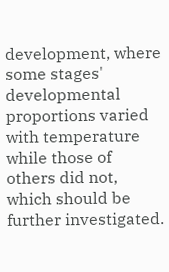development, where some stages' developmental proportions varied with temperature while those of others did not, which should be further investigated.